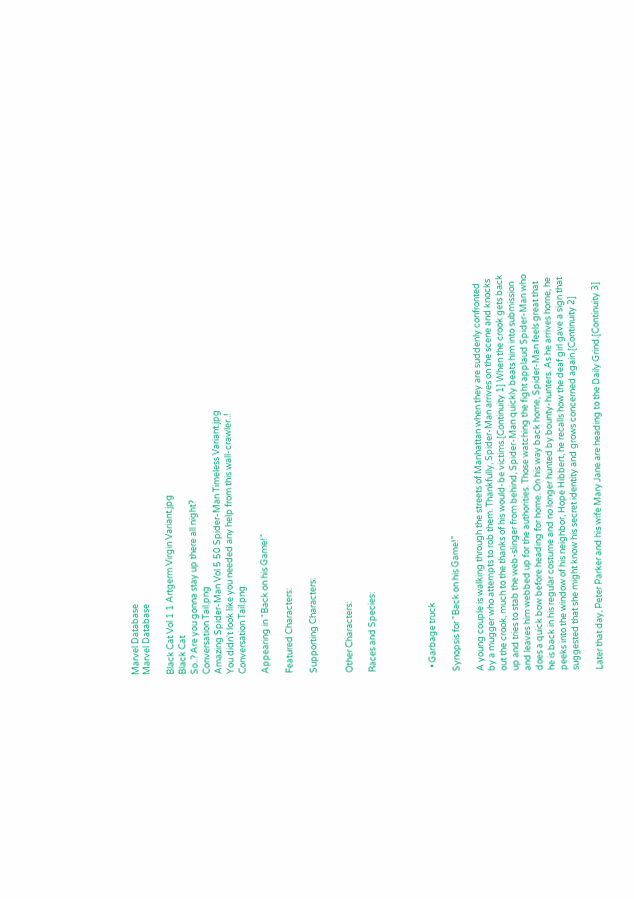Marvel Database
Marvel Database

Black Cat Vol 1 1 Artgerm Virgin Variant.jpg
Black Cat
So..? Are you gonna stay up there all night?
Conversation Tail.png
Amazing Spider-Man Vol 5 50 Spider-Man Timeless Variant.jpg
You didn't look like you needed any help from this wall-crawler..!
Conversation Tail.png

Appearing in "Back on his Game!"

Featured Characters:

Supporting Characters:


Other Characters:

Races and Species:




  • Garbage truck

Synopsis for "Back on his Game!"

A young couple is walking through the streets of Manhattan when they are suddenly confronted by a mugger who attempts to rob them. Thankfully, Spider-Man arrives on the scene and knocks out the crook, much to the thanks of his would-be victims.[Continuity 1] When the crook gets back up and tries to stab the web-slinger from behind, Spider-Man quickly beats him into submission and leaves him webbed up for the authorities. Those watching the fight applaud Spider-Man who does a quick bow before heading for home. On his way back home, Spider-Man feels great that he is back in his regular costume and no longer hunted by bounty-hunters. As he arrives home, he peeks into the window of his neighbor, Hope Hibbert, he recalls how the deaf girl gave a sign that suggested that she might know his secret identity and grows concerned again.[Continuity 2]

Later that day, Peter Parker and his wife Mary Jane are heading to the Daily Grind.[Continuity 3]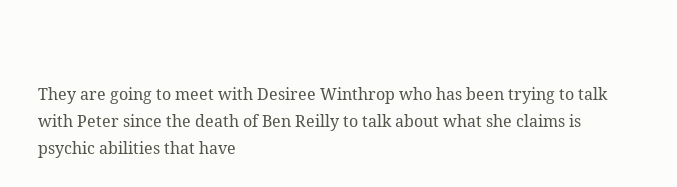They are going to meet with Desiree Winthrop who has been trying to talk with Peter since the death of Ben Reilly to talk about what she claims is psychic abilities that have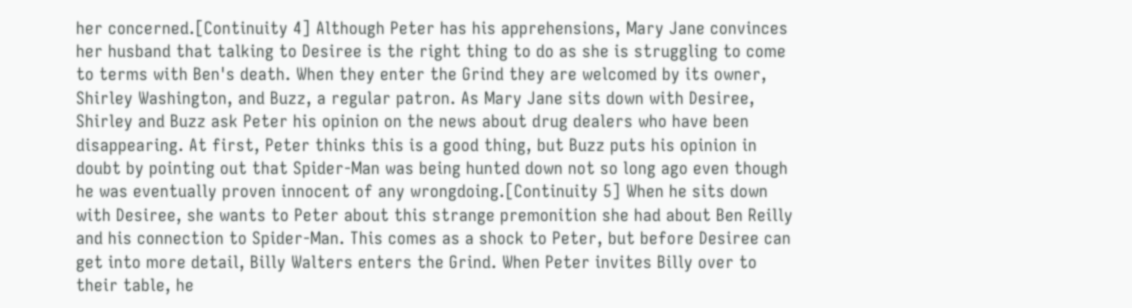her concerned.[Continuity 4] Although Peter has his apprehensions, Mary Jane convinces her husband that talking to Desiree is the right thing to do as she is struggling to come to terms with Ben's death. When they enter the Grind they are welcomed by its owner, Shirley Washington, and Buzz, a regular patron. As Mary Jane sits down with Desiree, Shirley and Buzz ask Peter his opinion on the news about drug dealers who have been disappearing. At first, Peter thinks this is a good thing, but Buzz puts his opinion in doubt by pointing out that Spider-Man was being hunted down not so long ago even though he was eventually proven innocent of any wrongdoing.[Continuity 5] When he sits down with Desiree, she wants to Peter about this strange premonition she had about Ben Reilly and his connection to Spider-Man. This comes as a shock to Peter, but before Desiree can get into more detail, Billy Walters enters the Grind. When Peter invites Billy over to their table, he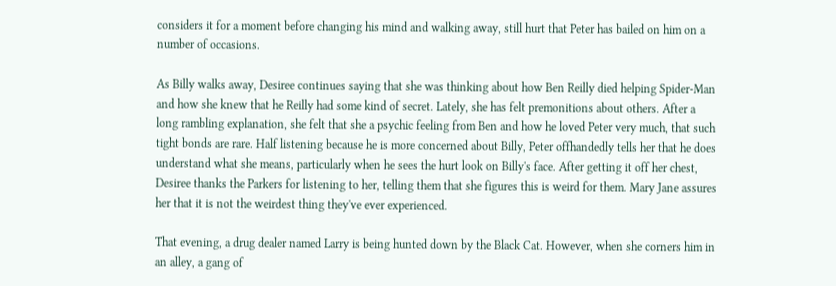considers it for a moment before changing his mind and walking away, still hurt that Peter has bailed on him on a number of occasions.

As Billy walks away, Desiree continues saying that she was thinking about how Ben Reilly died helping Spider-Man and how she knew that he Reilly had some kind of secret. Lately, she has felt premonitions about others. After a long rambling explanation, she felt that she a psychic feeling from Ben and how he loved Peter very much, that such tight bonds are rare. Half listening because he is more concerned about Billy, Peter offhandedly tells her that he does understand what she means, particularly when he sees the hurt look on Billy's face. After getting it off her chest, Desiree thanks the Parkers for listening to her, telling them that she figures this is weird for them. Mary Jane assures her that it is not the weirdest thing they've ever experienced.

That evening, a drug dealer named Larry is being hunted down by the Black Cat. However, when she corners him in an alley, a gang of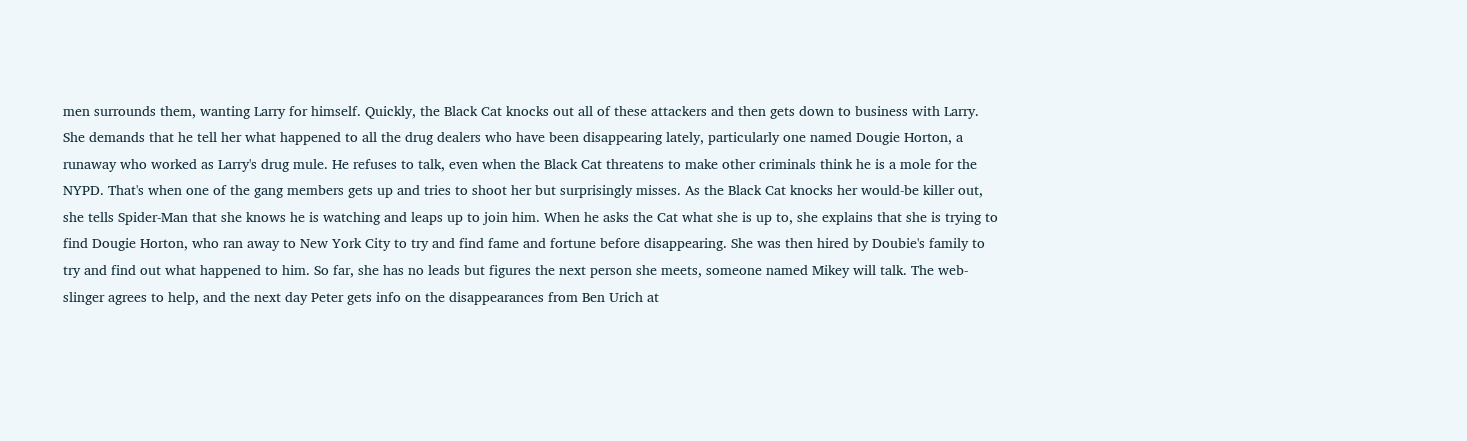men surrounds them, wanting Larry for himself. Quickly, the Black Cat knocks out all of these attackers and then gets down to business with Larry. She demands that he tell her what happened to all the drug dealers who have been disappearing lately, particularly one named Dougie Horton, a runaway who worked as Larry's drug mule. He refuses to talk, even when the Black Cat threatens to make other criminals think he is a mole for the NYPD. That's when one of the gang members gets up and tries to shoot her but surprisingly misses. As the Black Cat knocks her would-be killer out, she tells Spider-Man that she knows he is watching and leaps up to join him. When he asks the Cat what she is up to, she explains that she is trying to find Dougie Horton, who ran away to New York City to try and find fame and fortune before disappearing. She was then hired by Doubie's family to try and find out what happened to him. So far, she has no leads but figures the next person she meets, someone named Mikey will talk. The web-slinger agrees to help, and the next day Peter gets info on the disappearances from Ben Urich at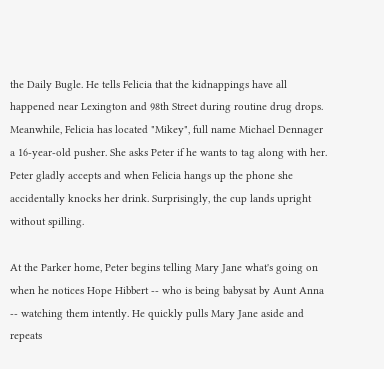the Daily Bugle. He tells Felicia that the kidnappings have all happened near Lexington and 98th Street during routine drug drops. Meanwhile, Felicia has located "Mikey", full name Michael Dennager a 16-year-old pusher. She asks Peter if he wants to tag along with her. Peter gladly accepts and when Felicia hangs up the phone she accidentally knocks her drink. Surprisingly, the cup lands upright without spilling.

At the Parker home, Peter begins telling Mary Jane what's going on when he notices Hope Hibbert -- who is being babysat by Aunt Anna -- watching them intently. He quickly pulls Mary Jane aside and repeats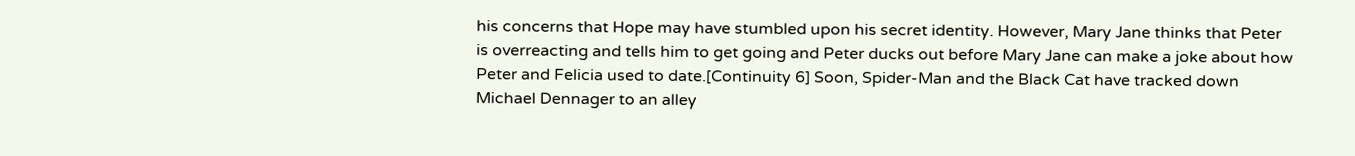his concerns that Hope may have stumbled upon his secret identity. However, Mary Jane thinks that Peter is overreacting and tells him to get going and Peter ducks out before Mary Jane can make a joke about how Peter and Felicia used to date.[Continuity 6] Soon, Spider-Man and the Black Cat have tracked down Michael Dennager to an alley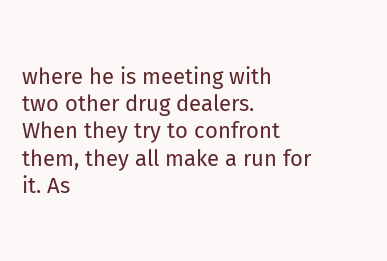where he is meeting with two other drug dealers. When they try to confront them, they all make a run for it. As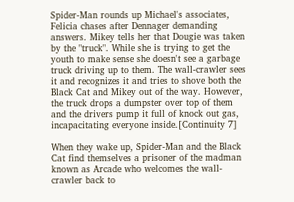Spider-Man rounds up Michael's associates, Felicia chases after Dennager demanding answers. Mikey tells her that Dougie was taken by the "truck". While she is trying to get the youth to make sense she doesn't see a garbage truck driving up to them. The wall-crawler sees it and recognizes it and tries to shove both the Black Cat and Mikey out of the way. However, the truck drops a dumpster over top of them and the drivers pump it full of knock out gas, incapacitating everyone inside.[Continuity 7]

When they wake up, Spider-Man and the Black Cat find themselves a prisoner of the madman known as Arcade who welcomes the wall-crawler back to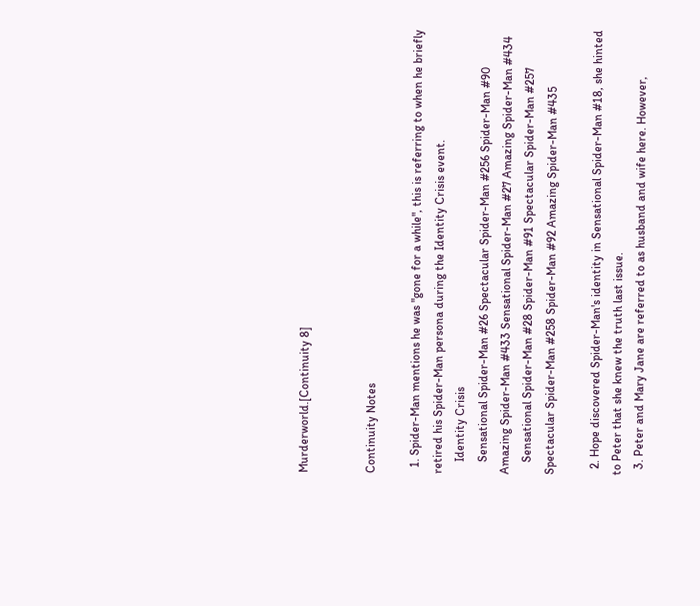Murderworld.[Continuity 8]


Continuity Notes

  1. Spider-Man mentions he was "gone for a while", this is referring to when he briefly retired his Spider-Man persona during the Identity Crisis event.
    Identity Crisis
    Sensational Spider-Man #26 Spectacular Spider-Man #256 Spider-Man #90 Amazing Spider-Man #433 Sensational Spider-Man #27 Amazing Spider-Man #434
    Sensational Spider-Man #28 Spider-Man #91 Spectacular Spider-Man #257 Spectacular Spider-Man #258 Spider-Man #92 Amazing Spider-Man #435

  2. Hope discovered Spider-Man's identity in Sensational Spider-Man #18, she hinted to Peter that she knew the truth last issue.
  3. Peter and Mary Jane are referred to as husband and wife here. However,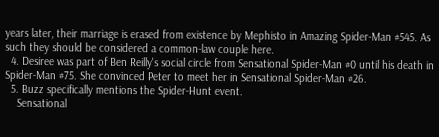years later, their marriage is erased from existence by Mephisto in Amazing Spider-Man #545. As such they should be considered a common-law couple here.
  4. Desiree was part of Ben Reilly's social circle from Sensational Spider-Man #0 until his death in Spider-Man #75. She convinced Peter to meet her in Sensational Spider-Man #26.
  5. Buzz specifically mentions the Spider-Hunt event.
    Sensational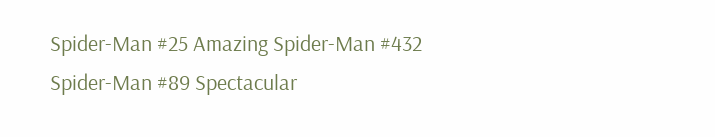Spider-Man #25 Amazing Spider-Man #432 Spider-Man #89 Spectacular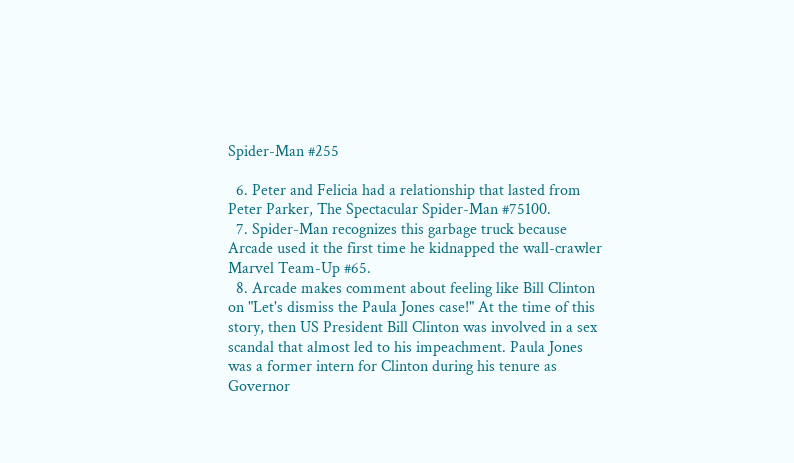Spider-Man #255

  6. Peter and Felicia had a relationship that lasted from Peter Parker, The Spectacular Spider-Man #75100.
  7. Spider-Man recognizes this garbage truck because Arcade used it the first time he kidnapped the wall-crawler Marvel Team-Up #65.
  8. Arcade makes comment about feeling like Bill Clinton on "Let's dismiss the Paula Jones case!" At the time of this story, then US President Bill Clinton was involved in a sex scandal that almost led to his impeachment. Paula Jones was a former intern for Clinton during his tenure as Governor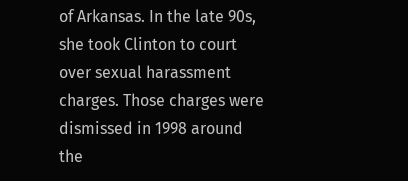of Arkansas. In the late 90s, she took Clinton to court over sexual harassment charges. Those charges were dismissed in 1998 around the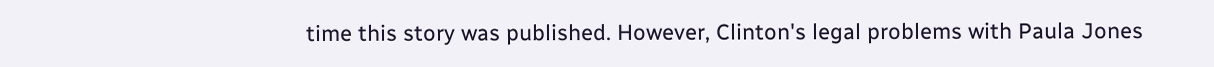time this story was published. However, Clinton's legal problems with Paula Jones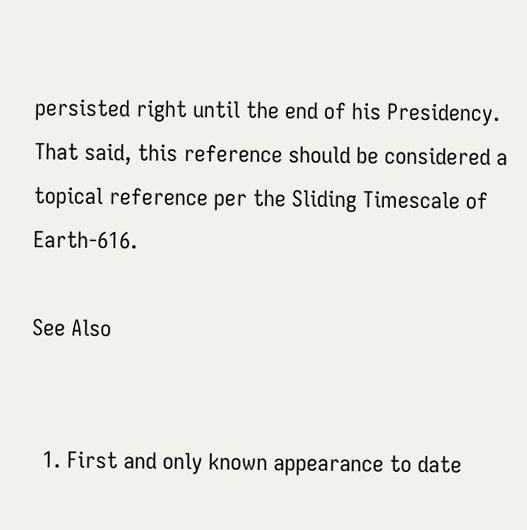persisted right until the end of his Presidency. That said, this reference should be considered a topical reference per the Sliding Timescale of Earth-616.

See Also


  1. First and only known appearance to date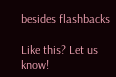besides flashbacks

Like this? Let us know!